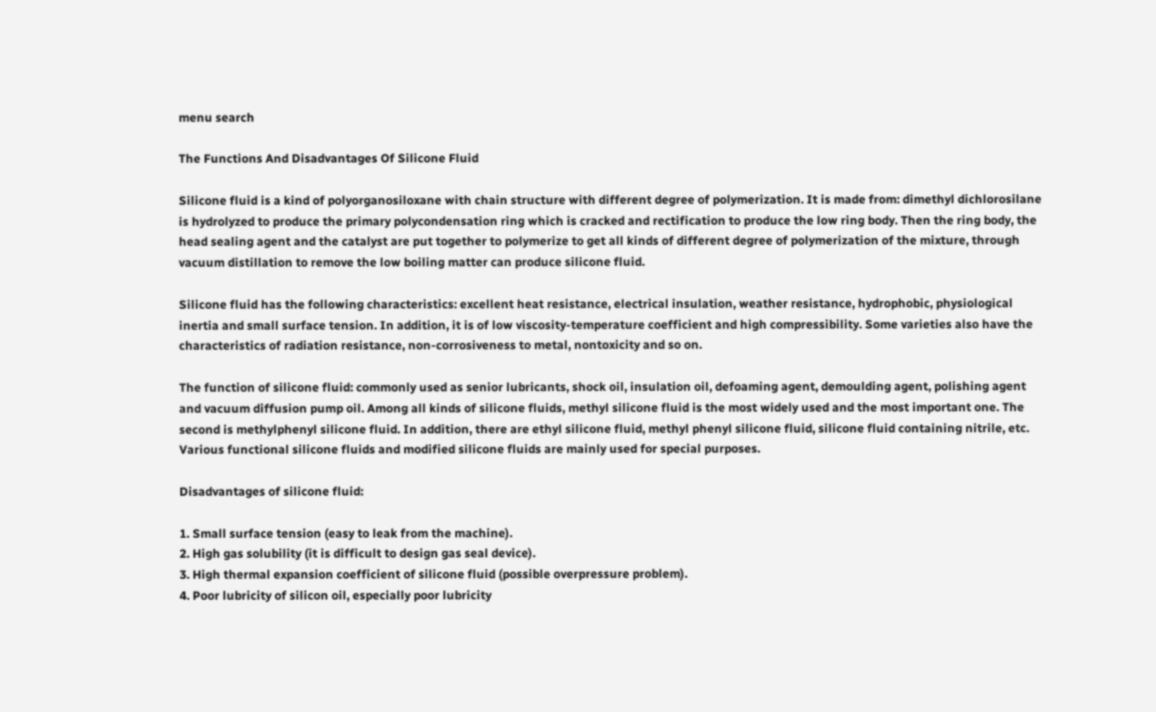menu search

The Functions And Disadvantages Of Silicone Fluid

Silicone fluid is a kind of polyorganosiloxane with chain structure with different degree of polymerization. It is made from: dimethyl dichlorosilane is hydrolyzed to produce the primary polycondensation ring which is cracked and rectification to produce the low ring body. Then the ring body, the head sealing agent and the catalyst are put together to polymerize to get all kinds of different degree of polymerization of the mixture, through vacuum distillation to remove the low boiling matter can produce silicone fluid.

Silicone fluid has the following characteristics: excellent heat resistance, electrical insulation, weather resistance, hydrophobic, physiological inertia and small surface tension. In addition, it is of low viscosity-temperature coefficient and high compressibility. Some varieties also have the characteristics of radiation resistance, non-corrosiveness to metal, nontoxicity and so on.

The function of silicone fluid: commonly used as senior lubricants, shock oil, insulation oil, defoaming agent, demoulding agent, polishing agent and vacuum diffusion pump oil. Among all kinds of silicone fluids, methyl silicone fluid is the most widely used and the most important one. The second is methylphenyl silicone fluid. In addition, there are ethyl silicone fluid, methyl phenyl silicone fluid, silicone fluid containing nitrile, etc. Various functional silicone fluids and modified silicone fluids are mainly used for special purposes.

Disadvantages of silicone fluid:

1. Small surface tension (easy to leak from the machine).
2. High gas solubility (it is difficult to design gas seal device).
3. High thermal expansion coefficient of silicone fluid (possible overpressure problem).
4. Poor lubricity of silicon oil, especially poor lubricity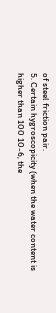of steel friction pair.
5. Certain hygroscopicity (when the water content is higher than 100 10-6, the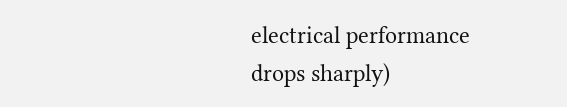electrical performance drops sharply)